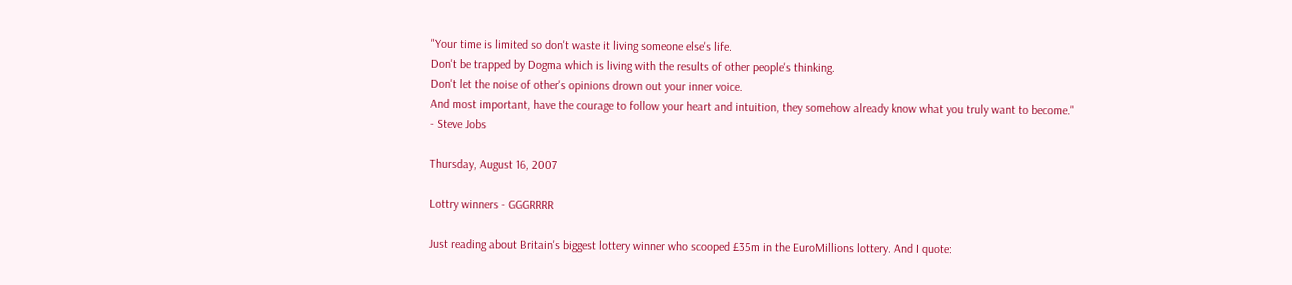"Your time is limited so don't waste it living someone else's life.
Don't be trapped by Dogma which is living with the results of other people's thinking.
Don't let the noise of other's opinions drown out your inner voice.
And most important, have the courage to follow your heart and intuition, they somehow already know what you truly want to become."
- Steve Jobs

Thursday, August 16, 2007

Lottry winners - GGGRRRR

Just reading about Britain's biggest lottery winner who scooped £35m in the EuroMillions lottery. And I quote: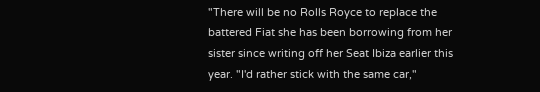"There will be no Rolls Royce to replace the battered Fiat she has been borrowing from her sister since writing off her Seat Ibiza earlier this year. "I'd rather stick with the same car,"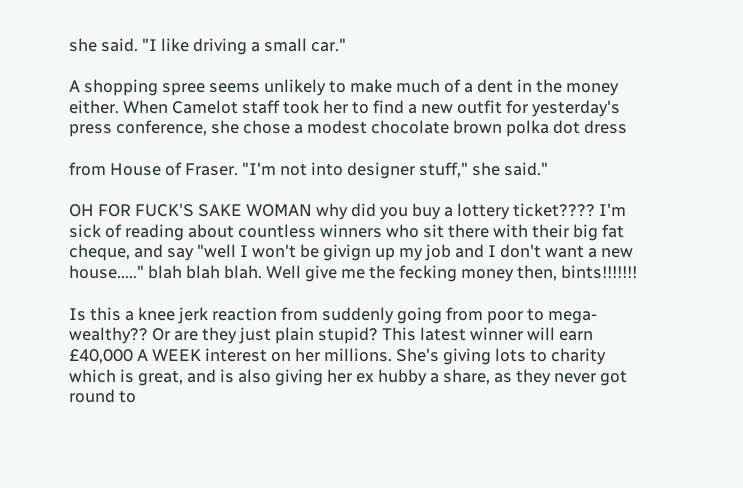she said. "I like driving a small car."

A shopping spree seems unlikely to make much of a dent in the money either. When Camelot staff took her to find a new outfit for yesterday's press conference, she chose a modest chocolate brown polka dot dress

from House of Fraser. "I'm not into designer stuff," she said."

OH FOR FUCK'S SAKE WOMAN why did you buy a lottery ticket???? I'm sick of reading about countless winners who sit there with their big fat cheque, and say "well I won't be givign up my job and I don't want a new house....." blah blah blah. Well give me the fecking money then, bints!!!!!!!

Is this a knee jerk reaction from suddenly going from poor to mega-wealthy?? Or are they just plain stupid? This latest winner will earn £40,000 A WEEK interest on her millions. She's giving lots to charity which is great, and is also giving her ex hubby a share, as they never got round to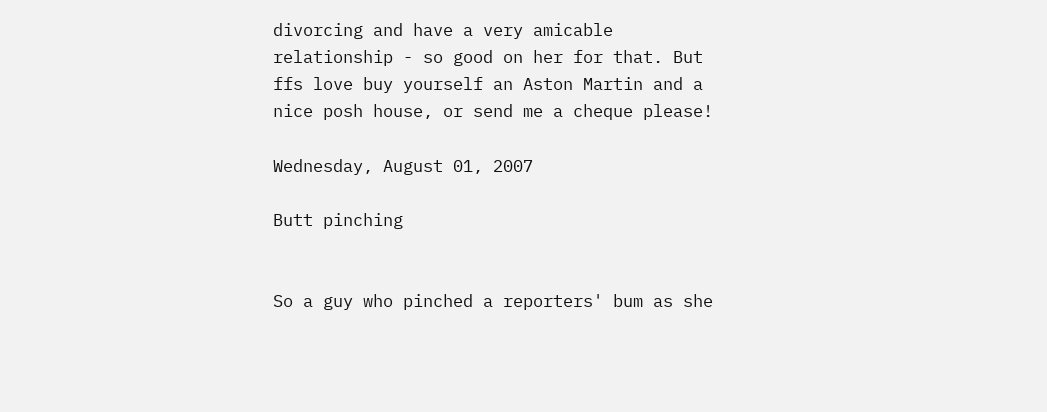divorcing and have a very amicable relationship - so good on her for that. But ffs love buy yourself an Aston Martin and a nice posh house, or send me a cheque please!

Wednesday, August 01, 2007

Butt pinching


So a guy who pinched a reporters' bum as she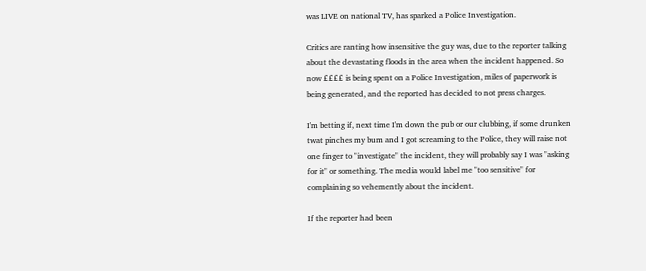was LIVE on national TV, has sparked a Police Investigation.

Critics are ranting how insensitive the guy was, due to the reporter talking about the devastating floods in the area when the incident happened. So now ££££ is being spent on a Police Investigation, miles of paperwork is being generated, and the reported has decided to not press charges.

I'm betting if, next time I'm down the pub or our clubbing, if some drunken twat pinches my bum and I got screaming to the Police, they will raise not one finger to "investigate" the incident, they will probably say I was "asking for it" or something. The media would label me "too sensitive" for complaining so vehemently about the incident.

If the reporter had been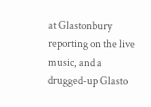at Glastonbury reporting on the live music, and a drugged-up Glasto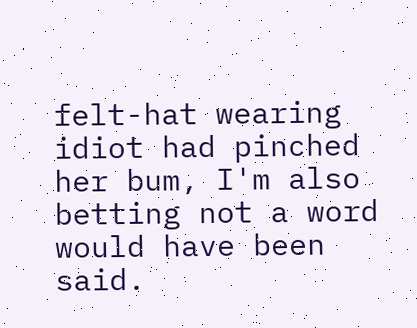felt-hat wearing idiot had pinched her bum, I'm also betting not a word would have been said.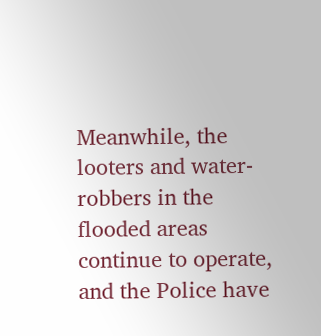Meanwhile, the looters and water-robbers in the flooded areas continue to operate, and the Police have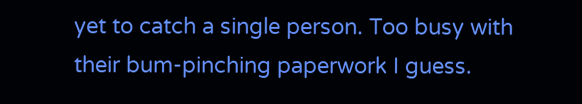yet to catch a single person. Too busy with their bum-pinching paperwork I guess.